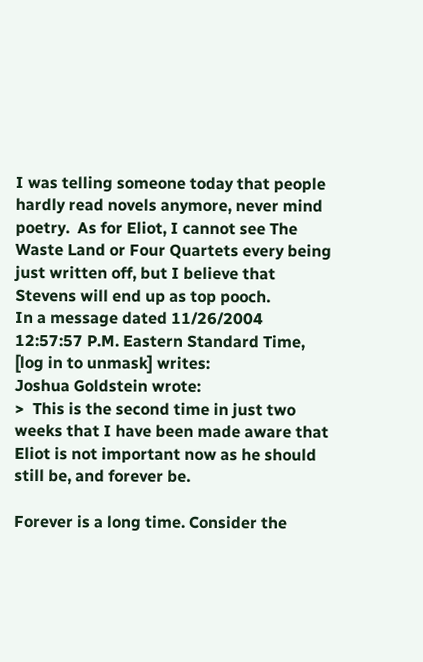I was telling someone today that people hardly read novels anymore, never mind poetry.  As for Eliot, I cannot see The Waste Land or Four Quartets every being just written off, but I believe that Stevens will end up as top pooch.
In a message dated 11/26/2004 12:57:57 P.M. Eastern Standard Time, [log in to unmask] writes:
Joshua Goldstein wrote:
>  This is the second time in just two weeks that I have been made aware that Eliot is not important now as he should still be, and forever be.

Forever is a long time. Consider the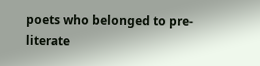poets who belonged to pre-literate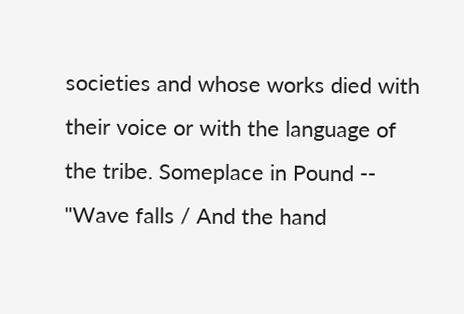societies and whose works died with their voice or with the language of
the tribe. Someplace in Pound -- "Wave falls / And the hand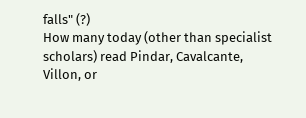falls" (?)
How many today (other than specialist scholars) read Pindar, Cavalcante,
Villon, or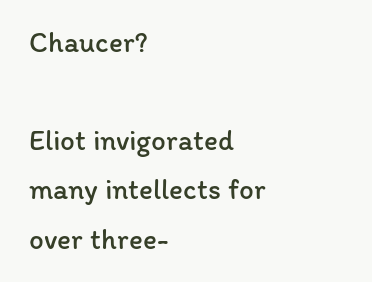Chaucer?

Eliot invigorated many intellects for over three-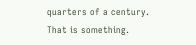quarters of a century.
That is something.